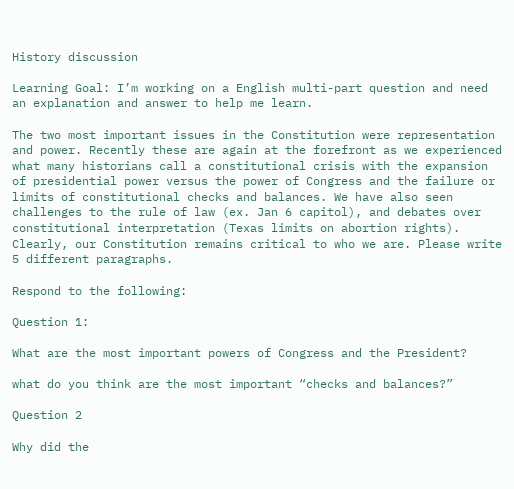History discussion

Learning Goal: I’m working on a English multi-part question and need an explanation and answer to help me learn.

The two most important issues in the Constitution were representation and power. Recently these are again at the forefront as we experienced what many historians call a constitutional crisis with the expansion of presidential power versus the power of Congress and the failure or limits of constitutional checks and balances. We have also seen challenges to the rule of law (ex. Jan 6 capitol), and debates over constitutional interpretation (Texas limits on abortion rights). Clearly, our Constitution remains critical to who we are. Please write 5 different paragraphs.

Respond to the following:

Question 1:

What are the most important powers of Congress and the President?

what do you think are the most important “checks and balances?”

Question 2

Why did the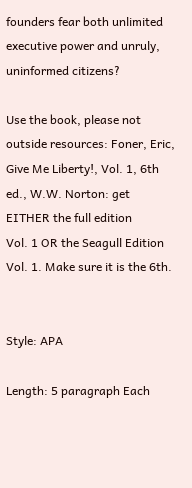founders fear both unlimited executive power and unruly, uninformed citizens?

Use the book, please not outside resources: Foner, Eric, Give Me Liberty!, Vol. 1, 6th ed., W.W. Norton: get EITHER the full edition
Vol. 1 OR the Seagull Edition Vol. 1. Make sure it is the 6th.


Style: APA

Length: 5 paragraph Each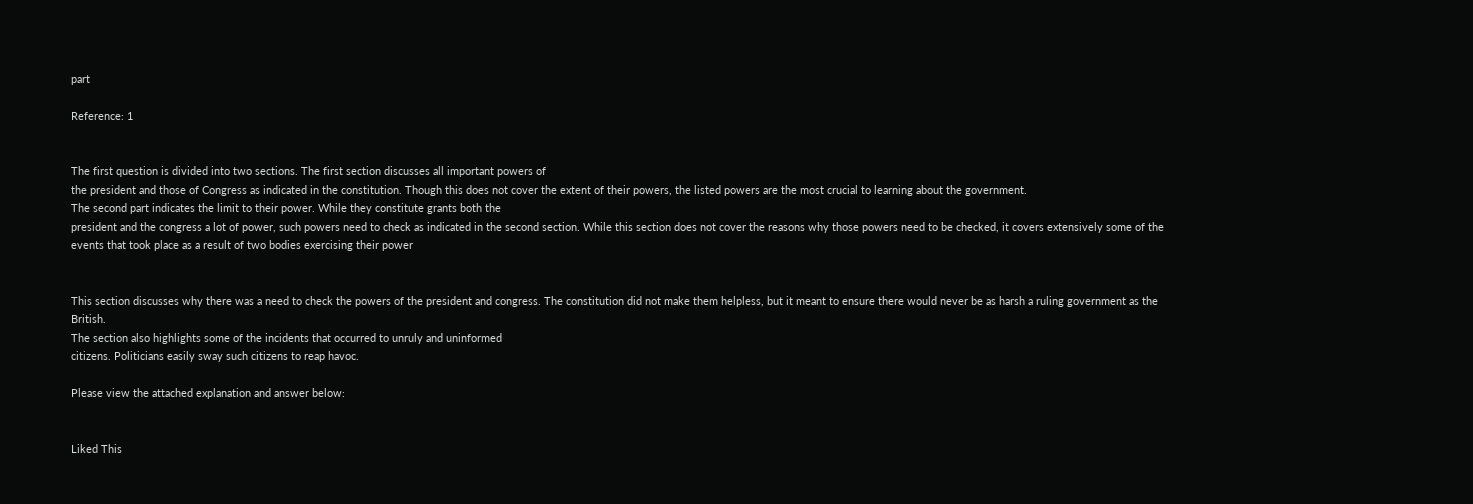part

Reference: 1


The first question is divided into two sections. The first section discusses all important powers of
the president and those of Congress as indicated in the constitution. Though this does not cover the extent of their powers, the listed powers are the most crucial to learning about the government.
The second part indicates the limit to their power. While they constitute grants both the
president and the congress a lot of power, such powers need to check as indicated in the second section. While this section does not cover the reasons why those powers need to be checked, it covers extensively some of the events that took place as a result of two bodies exercising their power


This section discusses why there was a need to check the powers of the president and congress. The constitution did not make them helpless, but it meant to ensure there would never be as harsh a ruling government as the British.
The section also highlights some of the incidents that occurred to unruly and uninformed
citizens. Politicians easily sway such citizens to reap havoc.

Please view the attached explanation and answer below:


Liked This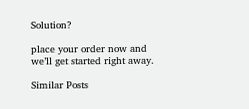Solution?

place your order now and we’ll get started right away.

Similar Posts